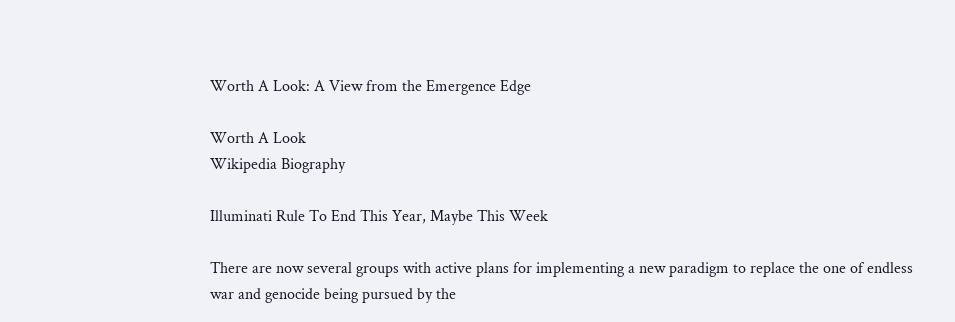Worth A Look: A View from the Emergence Edge

Worth A Look
Wikipedia Biography

Illuminati Rule To End This Year, Maybe This Week

There are now several groups with active plans for implementing a new paradigm to replace the one of endless war and genocide being pursued by the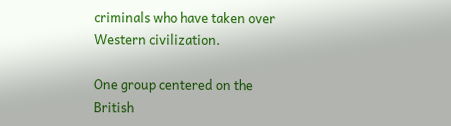criminals who have taken over Western civilization.

One group centered on the British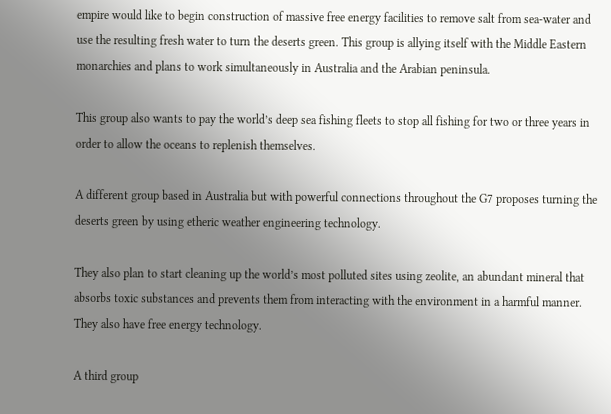empire would like to begin construction of massive free energy facilities to remove salt from sea-water and use the resulting fresh water to turn the deserts green. This group is allying itself with the Middle Eastern monarchies and plans to work simultaneously in Australia and the Arabian peninsula.

This group also wants to pay the world’s deep sea fishing fleets to stop all fishing for two or three years in order to allow the oceans to replenish themselves.

A different group based in Australia but with powerful connections throughout the G7 proposes turning the deserts green by using etheric weather engineering technology.

They also plan to start cleaning up the world’s most polluted sites using zeolite, an abundant mineral that absorbs toxic substances and prevents them from interacting with the environment in a harmful manner. They also have free energy technology.

A third group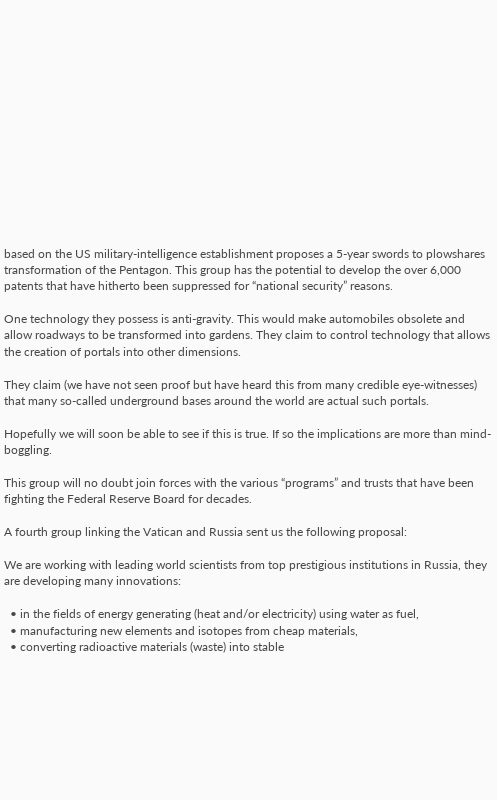based on the US military-intelligence establishment proposes a 5-year swords to plowshares transformation of the Pentagon. This group has the potential to develop the over 6,000 patents that have hitherto been suppressed for “national security” reasons.

One technology they possess is anti-gravity. This would make automobiles obsolete and allow roadways to be transformed into gardens. They claim to control technology that allows the creation of portals into other dimensions.

They claim (we have not seen proof but have heard this from many credible eye-witnesses) that many so-called underground bases around the world are actual such portals.

Hopefully we will soon be able to see if this is true. If so the implications are more than mind-boggling.

This group will no doubt join forces with the various “programs” and trusts that have been fighting the Federal Reserve Board for decades.

A fourth group linking the Vatican and Russia sent us the following proposal:

We are working with leading world scientists from top prestigious institutions in Russia, they are developing many innovations:

  • in the fields of energy generating (heat and/or electricity) using water as fuel,
  • manufacturing new elements and isotopes from cheap materials,
  • converting radioactive materials (waste) into stable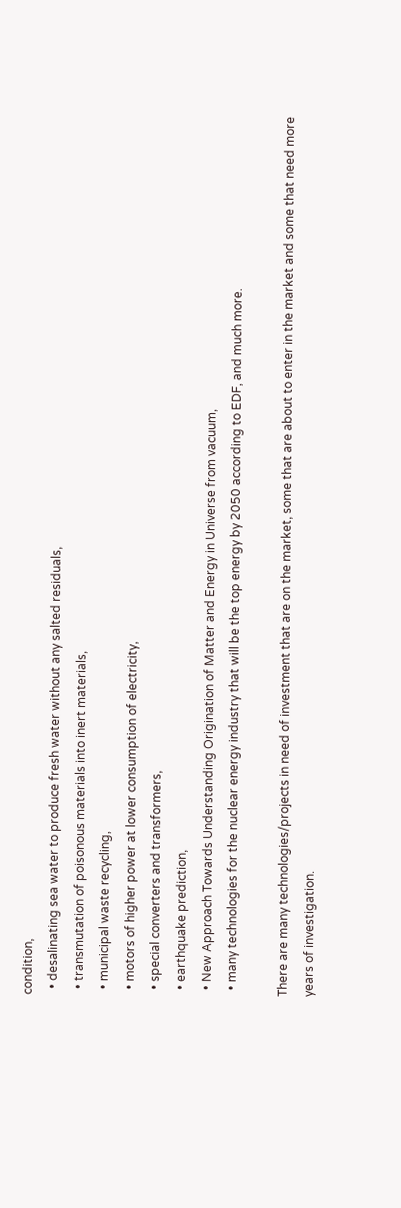condition,
  • desalinating sea water to produce fresh water without any salted residuals,
  • transmutation of poisonous materials into inert materials,
  • municipal waste recycling,
  • motors of higher power at lower consumption of electricity,
  • special converters and transformers,
  • earthquake prediction,
  • New Approach Towards Understanding Origination of Matter and Energy in Universe from vacuum,
  • many technologies for the nuclear energy industry that will be the top energy by 2050 according to EDF, and much more.

There are many technologies/projects in need of investment that are on the market, some that are about to enter in the market and some that need more years of investigation.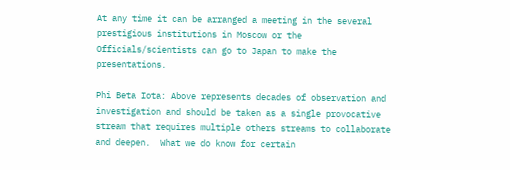At any time it can be arranged a meeting in the several prestigious institutions in Moscow or the Officials/scientists can go to Japan to make the presentations.

Phi Beta Iota: Above represents decades of observation and investigation and should be taken as a single provocative stream that requires multiple others streams to collaborate and deepen.  What we do know for certain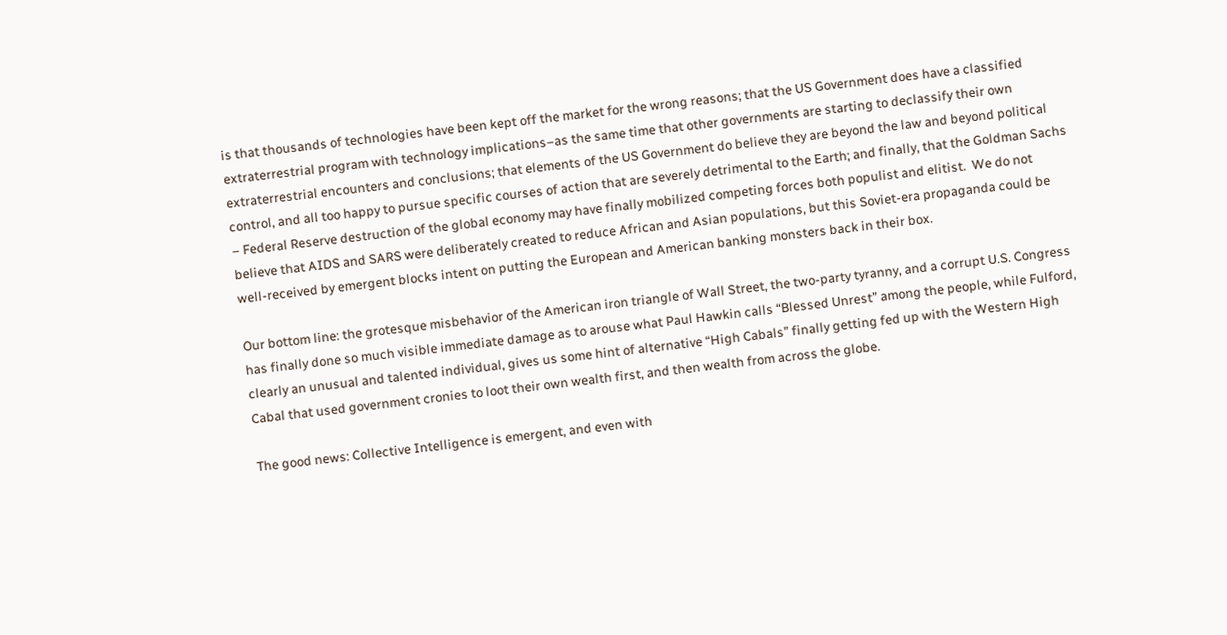is that thousands of technologies have been kept off the market for the wrong reasons; that the US Government does have a classified extraterrestrial program with technology implications–as the same time that other governments are starting to declassify their own extraterrestrial encounters and conclusions; that elements of the US Government do believe they are beyond the law and beyond political control, and all too happy to pursue specific courses of action that are severely detrimental to the Earth; and finally, that the Goldman Sachs – Federal Reserve destruction of the global economy may have finally mobilized competing forces both populist and elitist.  We do not believe that AIDS and SARS were deliberately created to reduce African and Asian populations, but this Soviet-era propaganda could be well-received by emergent blocks intent on putting the European and American banking monsters back in their box.

Our bottom line: the grotesque misbehavior of the American iron triangle of Wall Street, the two-party tyranny, and a corrupt U.S. Congress has finally done so much visible immediate damage as to arouse what Paul Hawkin calls “Blessed Unrest” among the people, while Fulford, clearly an unusual and talented individual, gives us some hint of alternative “High Cabals” finally getting fed up with the Western High Cabal that used government cronies to loot their own wealth first, and then wealth from across the globe.

The good news: Collective Intelligence is emergent, and even with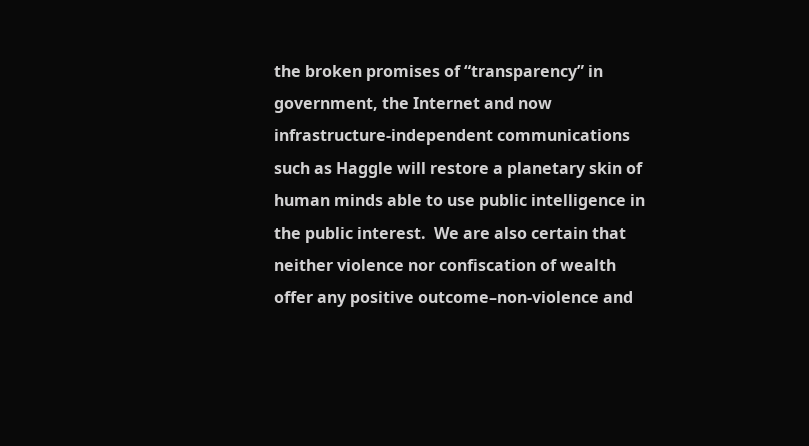the broken promises of “transparency” in government, the Internet and now infrastructure-independent communications such as Haggle will restore a planetary skin of human minds able to use public intelligence in the public interest.  We are also certain that neither violence nor confiscation of wealth offer any positive outcome–non-violence and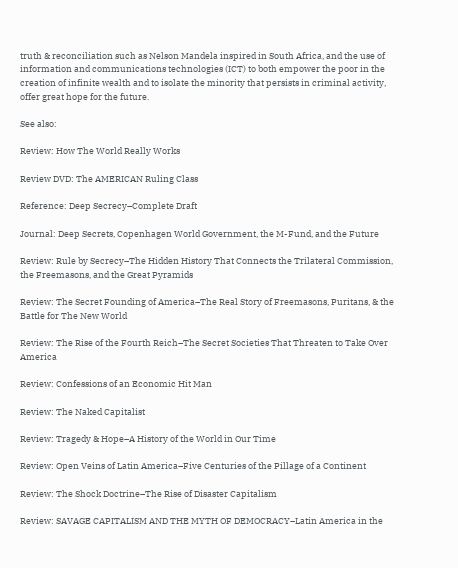truth & reconciliation such as Nelson Mandela inspired in South Africa, and the use of information and communications technologies (ICT) to both empower the poor in the creation of infinite wealth and to isolate the minority that persists in criminal activity, offer great hope for the future.

See also:

Review: How The World Really Works

Review DVD: The AMERICAN Ruling Class

Reference: Deep Secrecy–Complete Draft

Journal: Deep Secrets, Copenhagen World Government, the M-Fund, and the Future

Review: Rule by Secrecy–The Hidden History That Connects the Trilateral Commission, the Freemasons, and the Great Pyramids

Review: The Secret Founding of America–The Real Story of Freemasons, Puritans, & the Battle for The New World

Review: The Rise of the Fourth Reich–The Secret Societies That Threaten to Take Over America

Review: Confessions of an Economic Hit Man

Review: The Naked Capitalist

Review: Tragedy & Hope–A History of the World in Our Time

Review: Open Veins of Latin America–Five Centuries of the Pillage of a Continent

Review: The Shock Doctrine–The Rise of Disaster Capitalism

Review: SAVAGE CAPITALISM AND THE MYTH OF DEMOCRACY–Latin America in the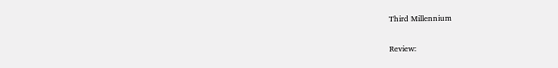Third Millennium

Review: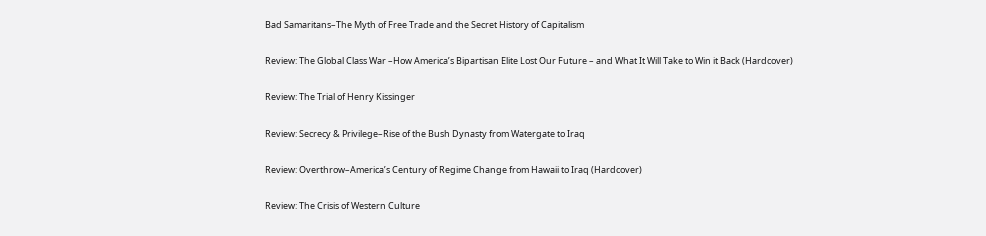Bad Samaritans–The Myth of Free Trade and the Secret History of Capitalism

Review: The Global Class War –How America’s Bipartisan Elite Lost Our Future – and What It Will Take to Win it Back (Hardcover)

Review: The Trial of Henry Kissinger

Review: Secrecy & Privilege–Rise of the Bush Dynasty from Watergate to Iraq

Review: Overthrow–America’s Century of Regime Change from Hawaii to Iraq (Hardcover)

Review: The Crisis of Western Culture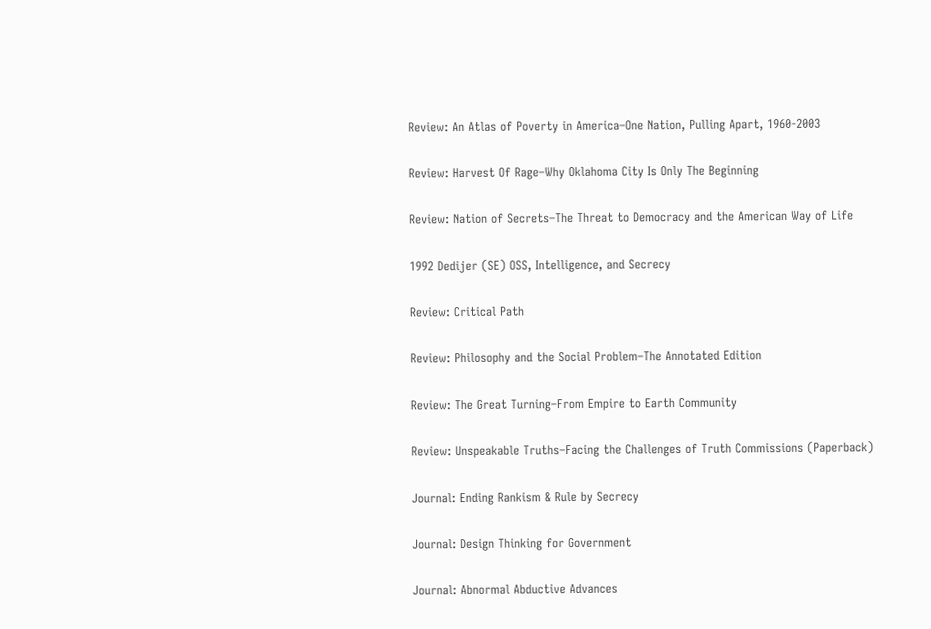Review: An Atlas of Poverty in America–One Nation, Pulling Apart, 1960-2003

Review: Harvest Of Rage–Why Oklahoma City Is Only The Beginning

Review: Nation of Secrets–The Threat to Democracy and the American Way of Life

1992 Dedijer (SE) OSS, Intelligence, and Secrecy

Review: Critical Path

Review: Philosophy and the Social Problem–The Annotated Edition

Review: The Great Turning–From Empire to Earth Community

Review: Unspeakable Truths–Facing the Challenges of Truth Commissions (Paperback)

Journal: Ending Rankism & Rule by Secrecy

Journal: Design Thinking for Government

Journal: Abnormal Abductive Advances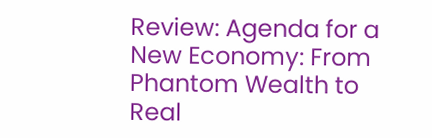Review: Agenda for a New Economy: From Phantom Wealth to Real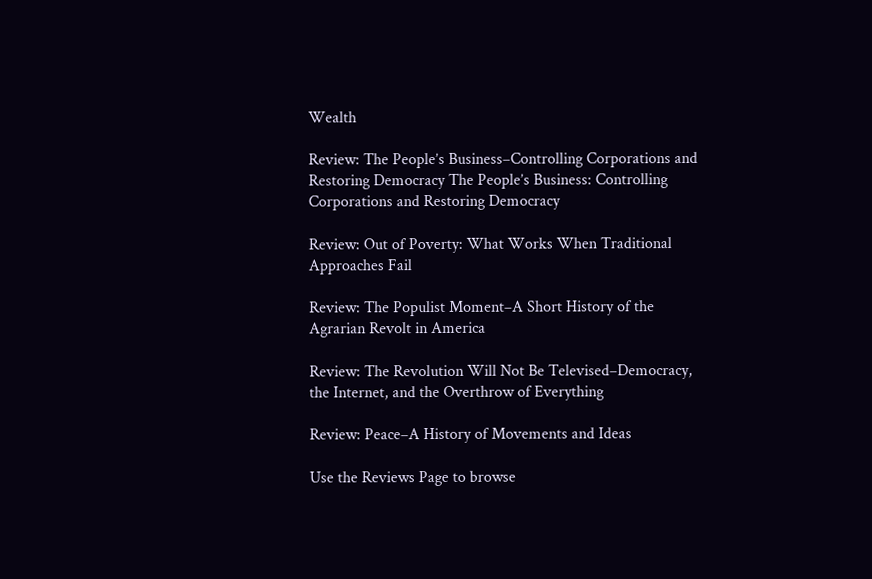Wealth

Review: The People’s Business–Controlling Corporations and Restoring Democracy The People’s Business: Controlling Corporations and Restoring Democracy

Review: Out of Poverty: What Works When Traditional Approaches Fail

Review: The Populist Moment–A Short History of the Agrarian Revolt in America

Review: The Revolution Will Not Be Televised–Democracy, the Internet, and the Overthrow of Everything

Review: Peace–A History of Movements and Ideas

Use the Reviews Page to browse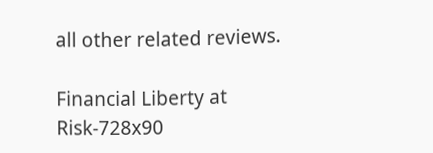all other related reviews.

Financial Liberty at Risk-728x90